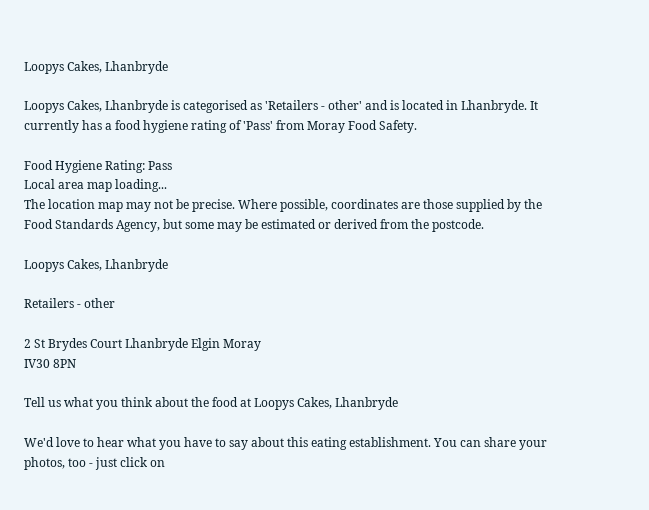Loopys Cakes, Lhanbryde

Loopys Cakes, Lhanbryde is categorised as 'Retailers - other' and is located in Lhanbryde. It currently has a food hygiene rating of 'Pass' from Moray Food Safety.

Food Hygiene Rating: Pass
Local area map loading...
The location map may not be precise. Where possible, coordinates are those supplied by the Food Standards Agency, but some may be estimated or derived from the postcode.

Loopys Cakes, Lhanbryde

Retailers - other

2 St Brydes Court Lhanbryde Elgin Moray
IV30 8PN

Tell us what you think about the food at Loopys Cakes, Lhanbryde

We'd love to hear what you have to say about this eating establishment. You can share your photos, too - just click on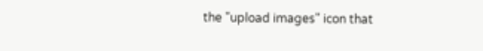the "upload images" icon that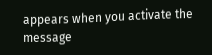appears when you activate the message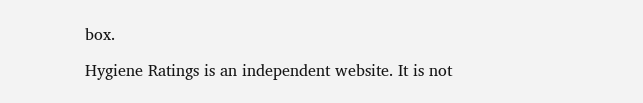box.

Hygiene Ratings is an independent website. It is not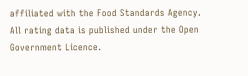affiliated with the Food Standards Agency. All rating data is published under the Open Government Licence.